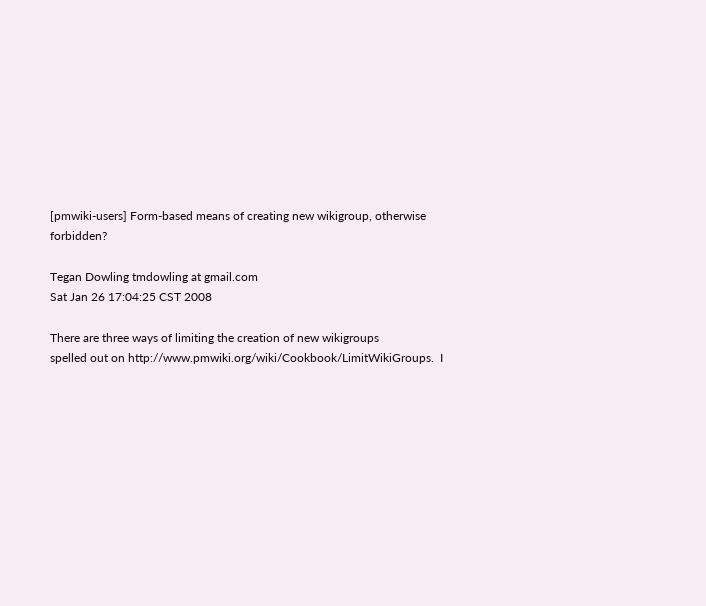[pmwiki-users] Form-based means of creating new wikigroup, otherwise forbidden?

Tegan Dowling tmdowling at gmail.com
Sat Jan 26 17:04:25 CST 2008

There are three ways of limiting the creation of new wikigroups
spelled out on http://www.pmwiki.org/wiki/Cookbook/LimitWikiGroups.  I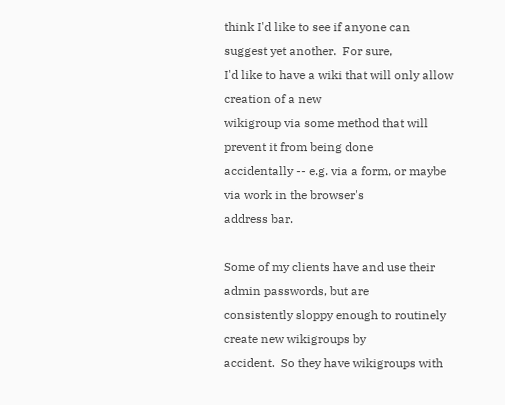think I'd like to see if anyone can suggest yet another.  For sure,
I'd like to have a wiki that will only allow creation of a new
wikigroup via some method that will prevent it from being done
accidentally -- e.g. via a form, or maybe via work in the browser's
address bar.

Some of my clients have and use their admin passwords, but are
consistently sloppy enough to routinely create new wikigroups by
accident.  So they have wikigroups with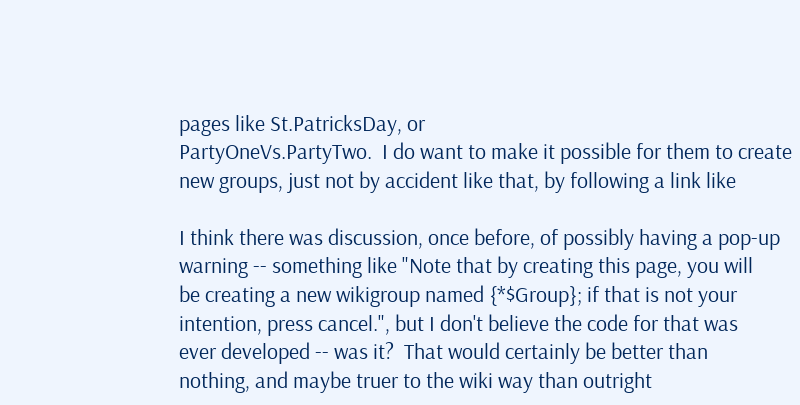pages like St.PatricksDay, or
PartyOneVs.PartyTwo.  I do want to make it possible for them to create
new groups, just not by accident like that, by following a link like

I think there was discussion, once before, of possibly having a pop-up
warning -- something like "Note that by creating this page, you will
be creating a new wikigroup named {*$Group}; if that is not your
intention, press cancel.", but I don't believe the code for that was
ever developed -- was it?  That would certainly be better than
nothing, and maybe truer to the wiki way than outright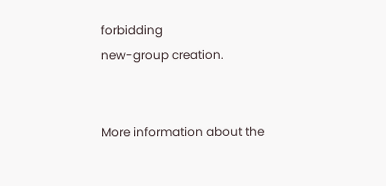forbidding
new-group creation.


More information about the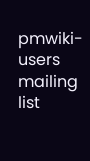pmwiki-users mailing list